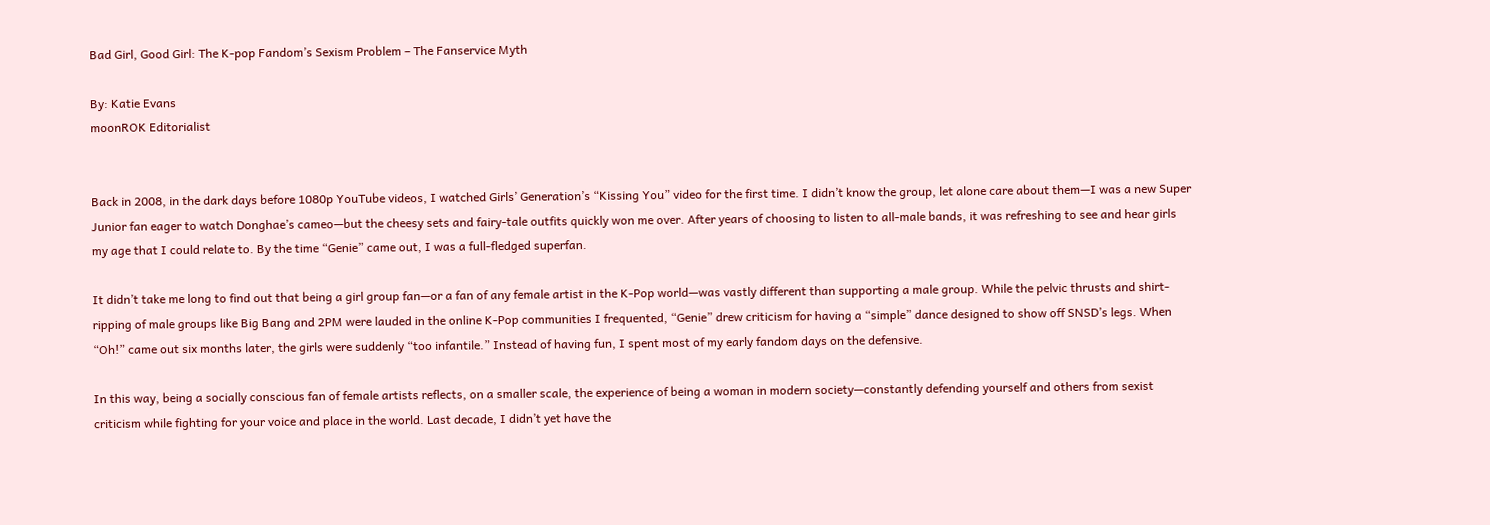Bad Girl, Good Girl: The K-pop Fandom’s Sexism Problem – The Fanservice Myth

By: Katie Evans
moonROK Editorialist


Back in 2008, in the dark days before 1080p YouTube videos, I watched Girls’ Generation’s “Kissing You” video for the first time. I didn’t know the group, let alone care about them—I was a new Super Junior fan eager to watch Donghae’s cameo—but the cheesy sets and fairy-tale outfits quickly won me over. After years of choosing to listen to all-male bands, it was refreshing to see and hear girls my age that I could relate to. By the time “Genie” came out, I was a full-fledged superfan.

It didn’t take me long to find out that being a girl group fan—or a fan of any female artist in the K-Pop world—was vastly different than supporting a male group. While the pelvic thrusts and shirt-ripping of male groups like Big Bang and 2PM were lauded in the online K-Pop communities I frequented, “Genie” drew criticism for having a “simple” dance designed to show off SNSD’s legs. When “Oh!” came out six months later, the girls were suddenly “too infantile.” Instead of having fun, I spent most of my early fandom days on the defensive.

In this way, being a socially conscious fan of female artists reflects, on a smaller scale, the experience of being a woman in modern society—constantly defending yourself and others from sexist criticism while fighting for your voice and place in the world. Last decade, I didn’t yet have the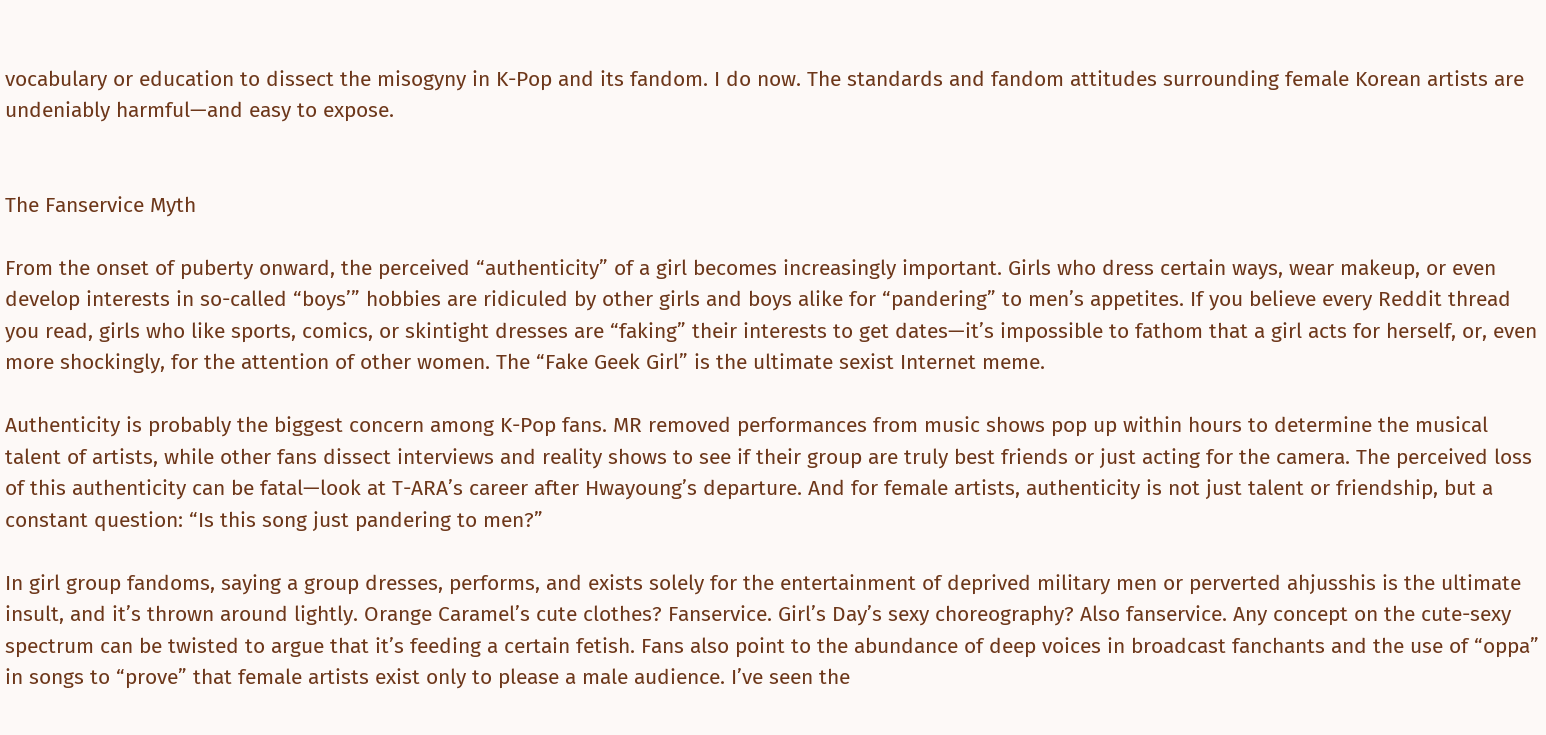vocabulary or education to dissect the misogyny in K-Pop and its fandom. I do now. The standards and fandom attitudes surrounding female Korean artists are undeniably harmful—and easy to expose.


The Fanservice Myth

From the onset of puberty onward, the perceived “authenticity” of a girl becomes increasingly important. Girls who dress certain ways, wear makeup, or even develop interests in so-called “boys’” hobbies are ridiculed by other girls and boys alike for “pandering” to men’s appetites. If you believe every Reddit thread you read, girls who like sports, comics, or skintight dresses are “faking” their interests to get dates—it’s impossible to fathom that a girl acts for herself, or, even more shockingly, for the attention of other women. The “Fake Geek Girl” is the ultimate sexist Internet meme.

Authenticity is probably the biggest concern among K-Pop fans. MR removed performances from music shows pop up within hours to determine the musical talent of artists, while other fans dissect interviews and reality shows to see if their group are truly best friends or just acting for the camera. The perceived loss of this authenticity can be fatal—look at T-ARA’s career after Hwayoung’s departure. And for female artists, authenticity is not just talent or friendship, but a constant question: “Is this song just pandering to men?”

In girl group fandoms, saying a group dresses, performs, and exists solely for the entertainment of deprived military men or perverted ahjusshis is the ultimate insult, and it’s thrown around lightly. Orange Caramel’s cute clothes? Fanservice. Girl’s Day’s sexy choreography? Also fanservice. Any concept on the cute-sexy spectrum can be twisted to argue that it’s feeding a certain fetish. Fans also point to the abundance of deep voices in broadcast fanchants and the use of “oppa” in songs to “prove” that female artists exist only to please a male audience. I’ve seen the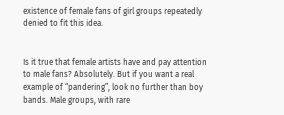existence of female fans of girl groups repeatedly denied to fit this idea.


Is it true that female artists have and pay attention to male fans? Absolutely. But if you want a real example of “pandering”, look no further than boy bands. Male groups, with rare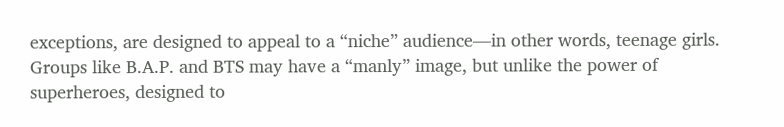exceptions, are designed to appeal to a “niche” audience—in other words, teenage girls. Groups like B.A.P. and BTS may have a “manly” image, but unlike the power of superheroes, designed to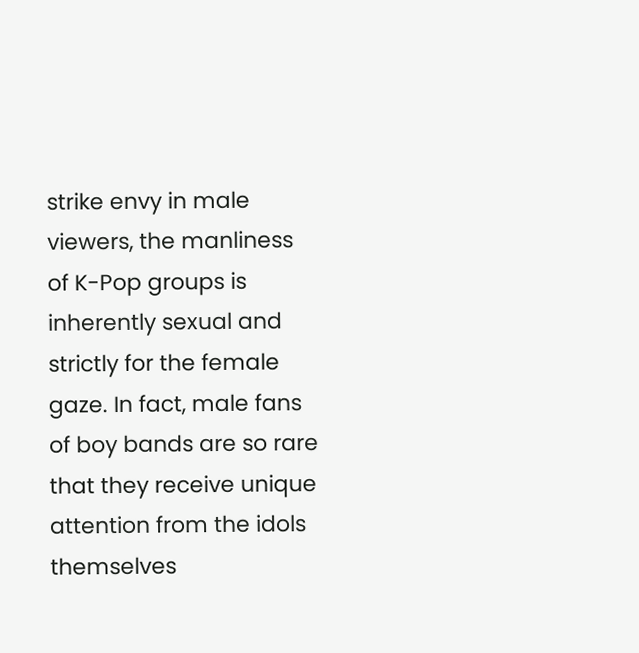strike envy in male viewers, the manliness of K-Pop groups is inherently sexual and strictly for the female gaze. In fact, male fans of boy bands are so rare that they receive unique attention from the idols themselves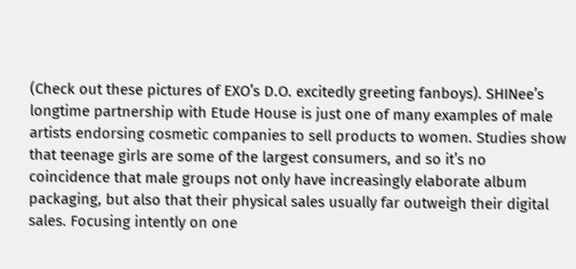(Check out these pictures of EXO’s D.O. excitedly greeting fanboys). SHINee’s longtime partnership with Etude House is just one of many examples of male artists endorsing cosmetic companies to sell products to women. Studies show that teenage girls are some of the largest consumers, and so it’s no coincidence that male groups not only have increasingly elaborate album packaging, but also that their physical sales usually far outweigh their digital sales. Focusing intently on one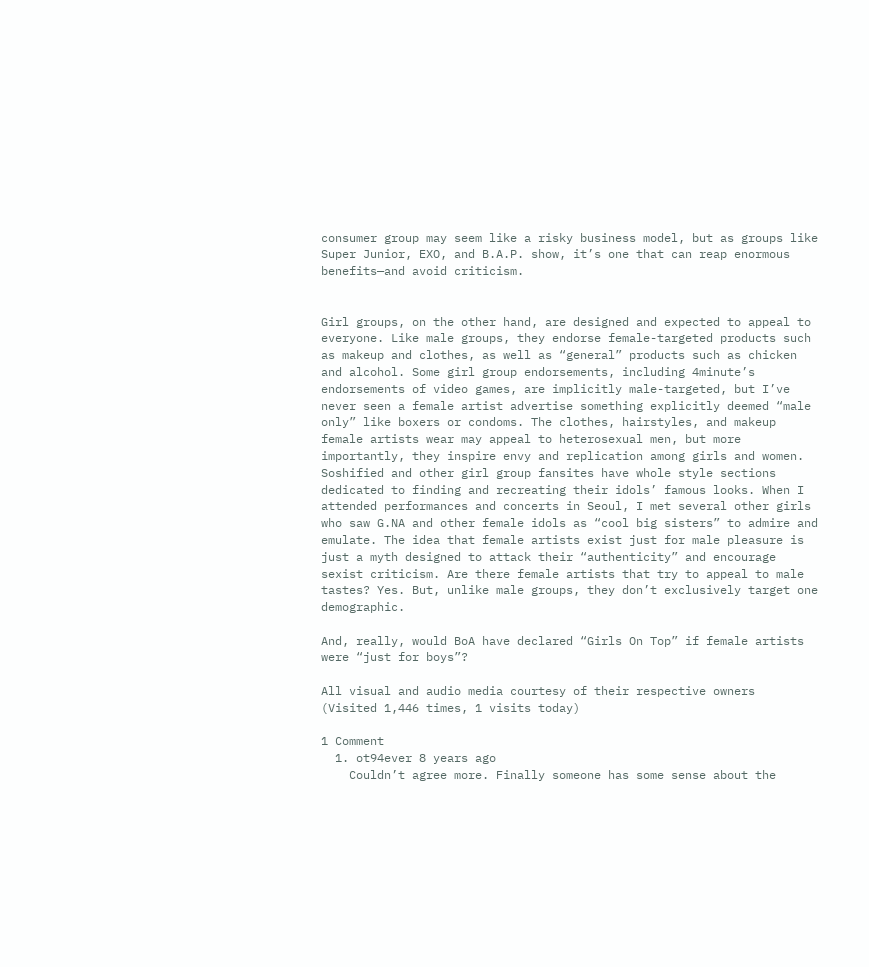consumer group may seem like a risky business model, but as groups like Super Junior, EXO, and B.A.P. show, it’s one that can reap enormous benefits—and avoid criticism.


Girl groups, on the other hand, are designed and expected to appeal to everyone. Like male groups, they endorse female-targeted products such as makeup and clothes, as well as “general” products such as chicken and alcohol. Some girl group endorsements, including 4minute’s endorsements of video games, are implicitly male-targeted, but I’ve never seen a female artist advertise something explicitly deemed “male only” like boxers or condoms. The clothes, hairstyles, and makeup female artists wear may appeal to heterosexual men, but more importantly, they inspire envy and replication among girls and women. Soshified and other girl group fansites have whole style sections dedicated to finding and recreating their idols’ famous looks. When I attended performances and concerts in Seoul, I met several other girls who saw G.NA and other female idols as “cool big sisters” to admire and emulate. The idea that female artists exist just for male pleasure is just a myth designed to attack their “authenticity” and encourage sexist criticism. Are there female artists that try to appeal to male tastes? Yes. But, unlike male groups, they don’t exclusively target one demographic.

And, really, would BoA have declared “Girls On Top” if female artists were “just for boys”?

All visual and audio media courtesy of their respective owners
(Visited 1,446 times, 1 visits today)

1 Comment
  1. ot94ever 8 years ago
    Couldn’t agree more. Finally someone has some sense about the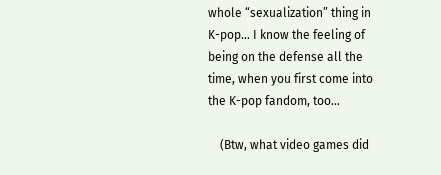whole “sexualization” thing in K-pop… I know the feeling of being on the defense all the time, when you first come into the K-pop fandom, too…

    (Btw, what video games did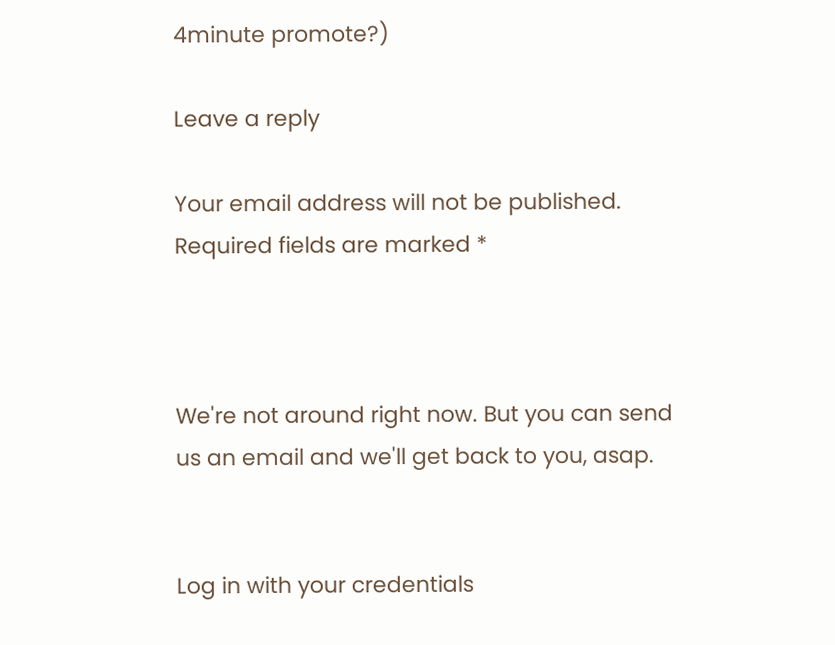4minute promote?)

Leave a reply

Your email address will not be published. Required fields are marked *



We're not around right now. But you can send us an email and we'll get back to you, asap.


Log in with your credentials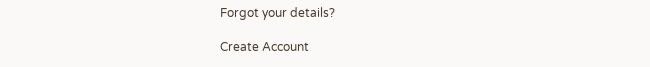Forgot your details?

Create Account